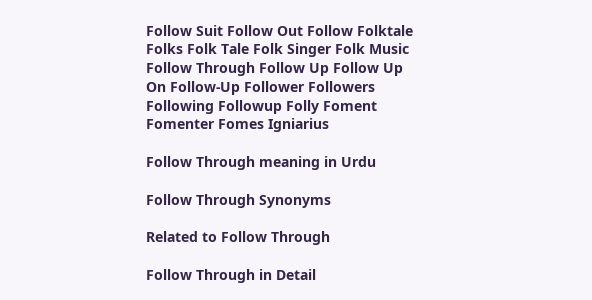Follow Suit Follow Out Follow Folktale Folks Folk Tale Folk Singer Folk Music Follow Through Follow Up Follow Up On Follow-Up Follower Followers Following Followup Folly Foment Fomenter Fomes Igniarius

Follow Through meaning in Urdu

Follow Through Synonyms

Related to Follow Through

Follow Through in Detail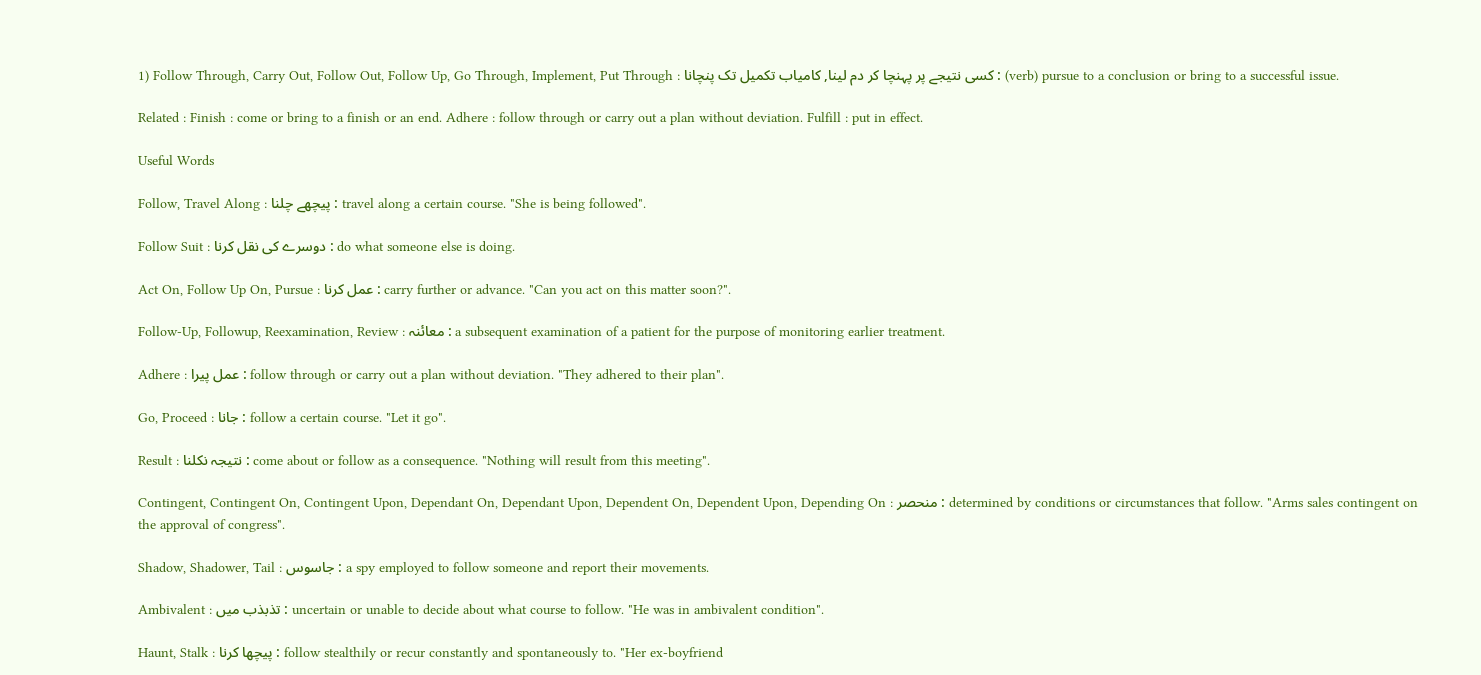1) Follow Through, Carry Out, Follow Out, Follow Up, Go Through, Implement, Put Through : کسی نتیجے پر پہنچا کر دم لینا, کامیاب تکمیل تک پنچانا : (verb) pursue to a conclusion or bring to a successful issue.

Related : Finish : come or bring to a finish or an end. Adhere : follow through or carry out a plan without deviation. Fulfill : put in effect.

Useful Words

Follow, Travel Along : پیچھے چلنا : travel along a certain course. "She is being followed".

Follow Suit : دوسرے کی نقل کرنا : do what someone else is doing.

Act On, Follow Up On, Pursue : عمل کرنا : carry further or advance. "Can you act on this matter soon?".

Follow-Up, Followup, Reexamination, Review : معائنہ : a subsequent examination of a patient for the purpose of monitoring earlier treatment.

Adhere : عمل پیرا : follow through or carry out a plan without deviation. "They adhered to their plan".

Go, Proceed : جانا : follow a certain course. "Let it go".

Result : نتیجہ نکلنا : come about or follow as a consequence. "Nothing will result from this meeting".

Contingent, Contingent On, Contingent Upon, Dependant On, Dependant Upon, Dependent On, Dependent Upon, Depending On : منحصر : determined by conditions or circumstances that follow. "Arms sales contingent on the approval of congress".

Shadow, Shadower, Tail : جاسوس : a spy employed to follow someone and report their movements.

Ambivalent : تذبذب میں : uncertain or unable to decide about what course to follow. "He was in ambivalent condition".

Haunt, Stalk : پیچھا کرنا : follow stealthily or recur constantly and spontaneously to. "Her ex-boyfriend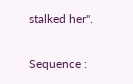stalked her".

Sequence :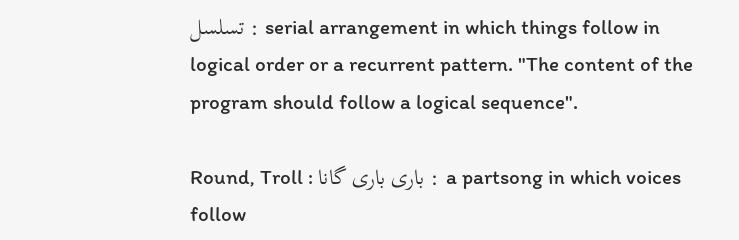تسلسل : serial arrangement in which things follow in logical order or a recurrent pattern. "The content of the program should follow a logical sequence".

Round, Troll : باری باری گانا : a partsong in which voices follow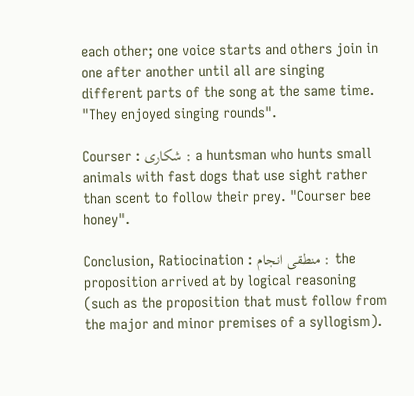each other; one voice starts and others join in one after another until all are singing different parts of the song at the same time. "They enjoyed singing rounds".

Courser : شکاری : a huntsman who hunts small animals with fast dogs that use sight rather than scent to follow their prey. "Courser bee honey".

Conclusion, Ratiocination : منطقی انجام : the proposition arrived at by logical reasoning (such as the proposition that must follow from the major and minor premises of a syllogism).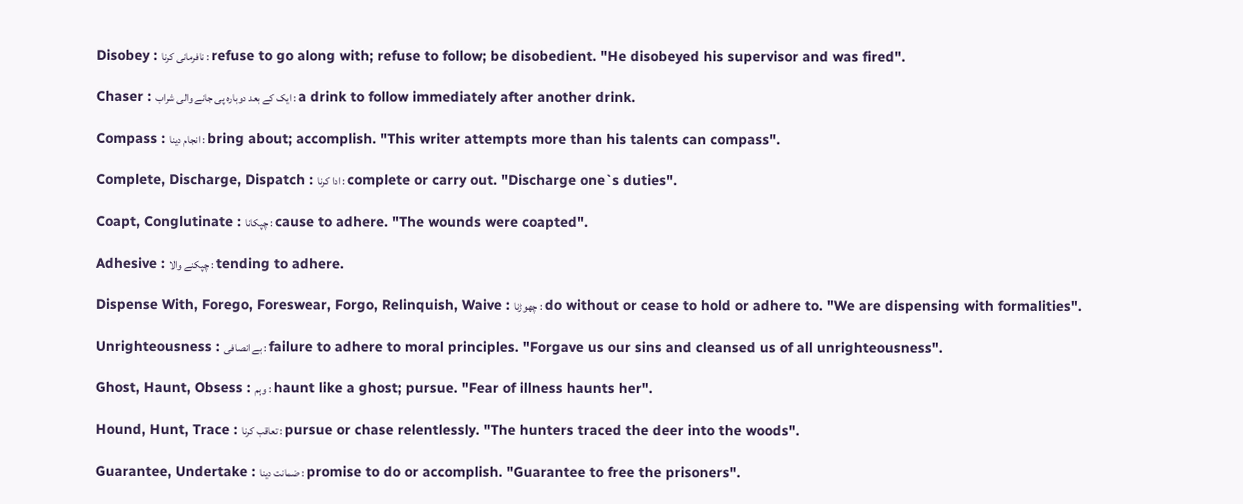Disobey : نافرمانی کرنا : refuse to go along with; refuse to follow; be disobedient. "He disobeyed his supervisor and was fired".

Chaser : ایک کے بعد دوبارہ پی جانے والی شراب : a drink to follow immediately after another drink.

Compass : انجام دینا : bring about; accomplish. "This writer attempts more than his talents can compass".

Complete, Discharge, Dispatch : ادا کرنا : complete or carry out. "Discharge one`s duties".

Coapt, Conglutinate : چپکانا : cause to adhere. "The wounds were coapted".

Adhesive : چپکنے والا : tending to adhere.

Dispense With, Forego, Foreswear, Forgo, Relinquish, Waive : چھوڑنا : do without or cease to hold or adhere to. "We are dispensing with formalities".

Unrighteousness : بے انصافی : failure to adhere to moral principles. "Forgave us our sins and cleansed us of all unrighteousness".

Ghost, Haunt, Obsess : وہم : haunt like a ghost; pursue. "Fear of illness haunts her".

Hound, Hunt, Trace : تعاقب کرنا : pursue or chase relentlessly. "The hunters traced the deer into the woods".

Guarantee, Undertake : ضمانت دینا : promise to do or accomplish. "Guarantee to free the prisoners".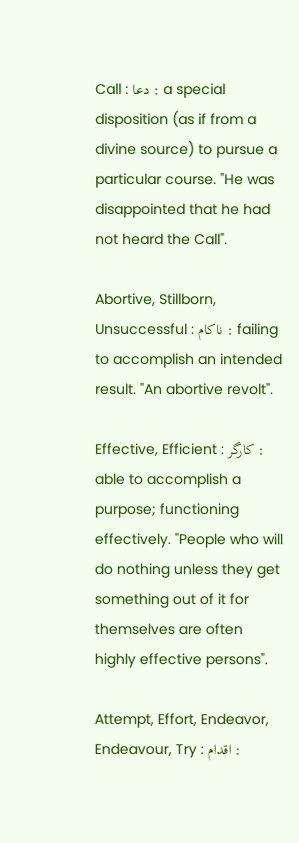Call : دعا : a special disposition (as if from a divine source) to pursue a particular course. "He was disappointed that he had not heard the Call".

Abortive, Stillborn, Unsuccessful : ناکام : failing to accomplish an intended result. "An abortive revolt".

Effective, Efficient : کارگر : able to accomplish a purpose; functioning effectively. "People who will do nothing unless they get something out of it for themselves are often highly effective persons".

Attempt, Effort, Endeavor, Endeavour, Try : اقدام :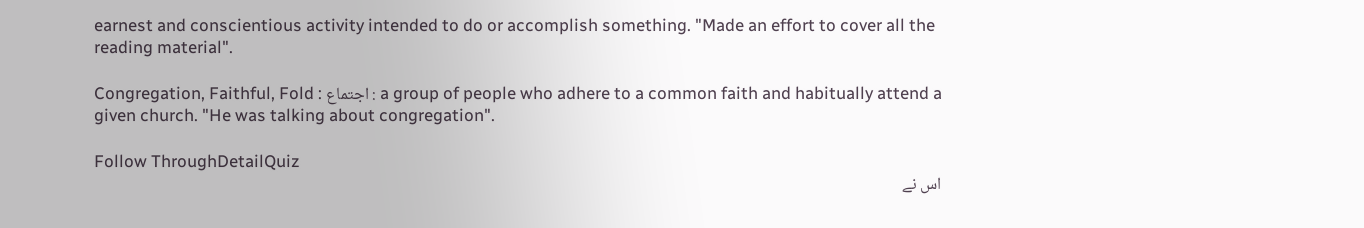earnest and conscientious activity intended to do or accomplish something. "Made an effort to cover all the reading material".

Congregation, Faithful, Fold : اجتماع : a group of people who adhere to a common faith and habitually attend a given church. "He was talking about congregation".

Follow ThroughDetailQuiz
اس نے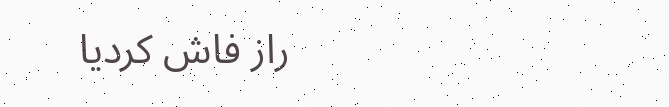راز فاش کردیا